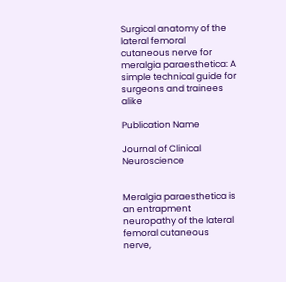Surgical anatomy of the lateral femoral cutaneous nerve for meralgia paraesthetica: A simple technical guide for surgeons and trainees alike

Publication Name

Journal of Clinical Neuroscience


Meralgia paraesthetica is an entrapment neuropathy of the lateral femoral cutaneous nerve,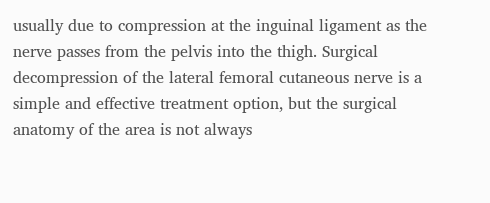usually due to compression at the inguinal ligament as the nerve passes from the pelvis into the thigh. Surgical decompression of the lateral femoral cutaneous nerve is a simple and effective treatment option, but the surgical anatomy of the area is not always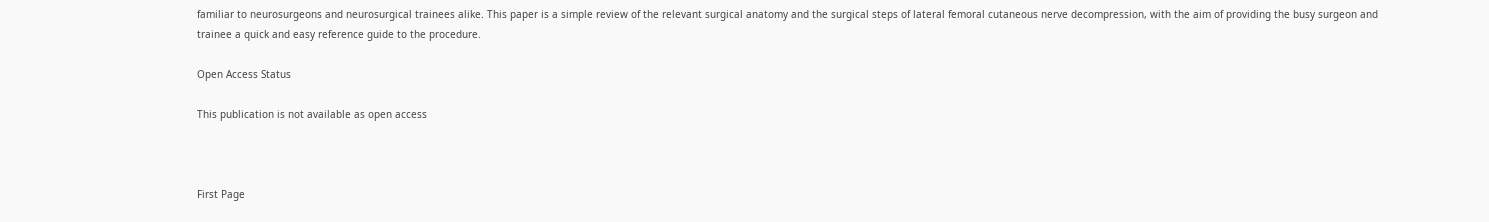familiar to neurosurgeons and neurosurgical trainees alike. This paper is a simple review of the relevant surgical anatomy and the surgical steps of lateral femoral cutaneous nerve decompression, with the aim of providing the busy surgeon and trainee a quick and easy reference guide to the procedure.

Open Access Status

This publication is not available as open access



First Page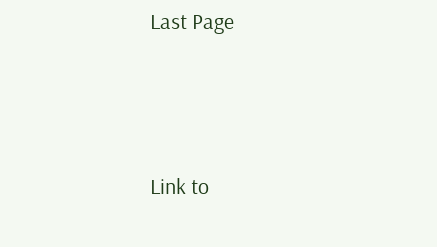Last Page




Link to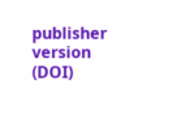publisher version (DOI)